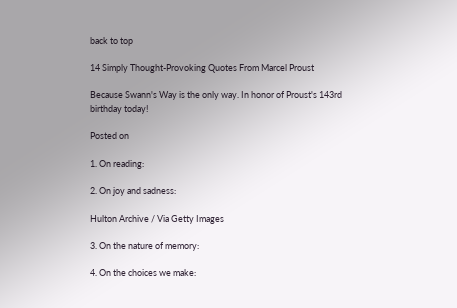back to top

14 Simply Thought-Provoking Quotes From Marcel Proust

Because Swann's Way is the only way. In honor of Proust's 143rd birthday today!

Posted on

1. On reading:

2. On joy and sadness:

Hulton Archive / Via Getty Images

3. On the nature of memory:

4. On the choices we make: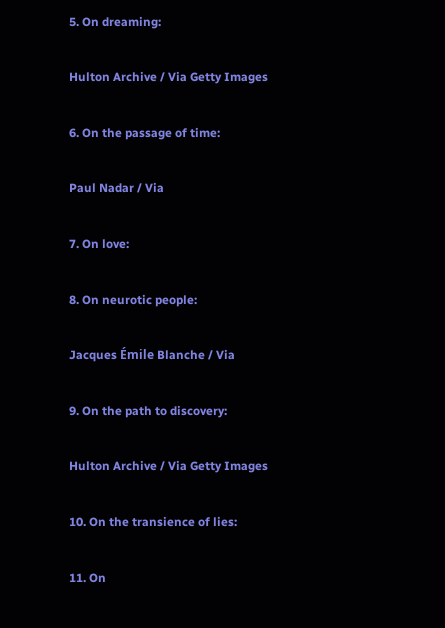5. On dreaming:

Hulton Archive / Via Getty Images

6. On the passage of time:

Paul Nadar / Via

7. On love:

8. On neurotic people:

Jacques Émile Blanche / Via

9. On the path to discovery:

Hulton Archive / Via Getty Images

10. On the transience of lies:

11. On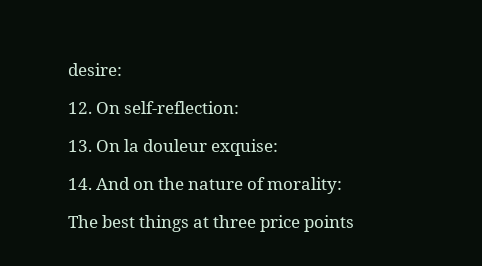desire:

12. On self-reflection:

13. On la douleur exquise:

14. And on the nature of morality:

The best things at three price points